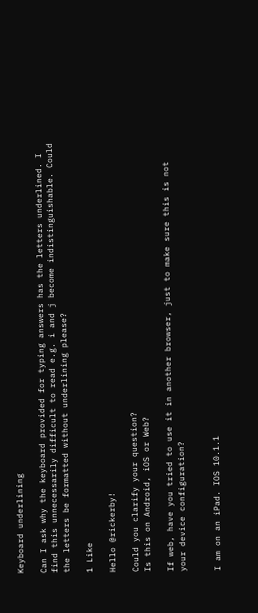Keyboard underlining

Can I ask why the keyboard provided for typing answers has the letters underlined. I find this unnecessarily difficult to read e.g. i and j become indistinguishable. Could the letters be formatted without underlining please?

1 Like

Hello @rickerby!

Could you clarify your question?
Is this on Android, iOS or Web?

If web, have you tried to use it in another browser, just to make sure this is not your device configuration?


I am on an iPad. IOS 10.1.1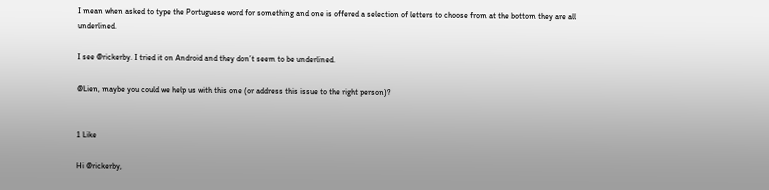I mean when asked to type the Portuguese word for something and one is offered a selection of letters to choose from at the bottom they are all underlined.

I see @rickerby. I tried it on Android and they don’t seem to be underlined.

@Lien, maybe you could we help us with this one (or address this issue to the right person)?


1 Like

Hi @rickerby,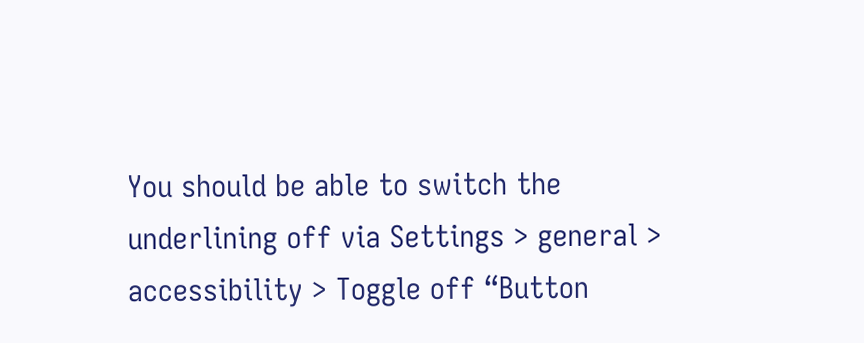You should be able to switch the underlining off via Settings > general > accessibility > Toggle off “Button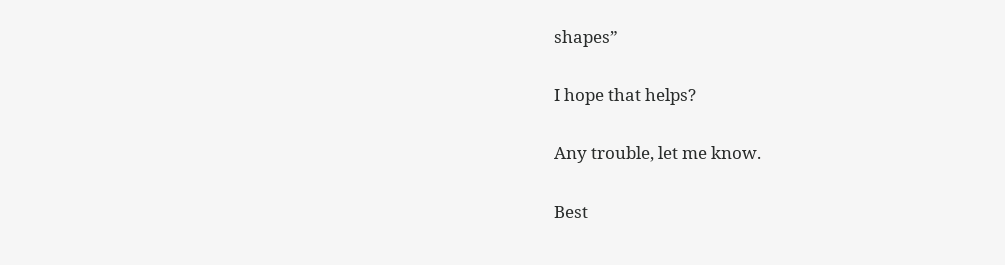shapes”

I hope that helps?

Any trouble, let me know.

Best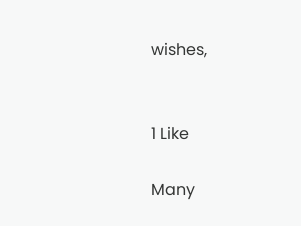wishes,


1 Like

Many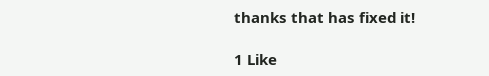thanks that has fixed it!

1 Like